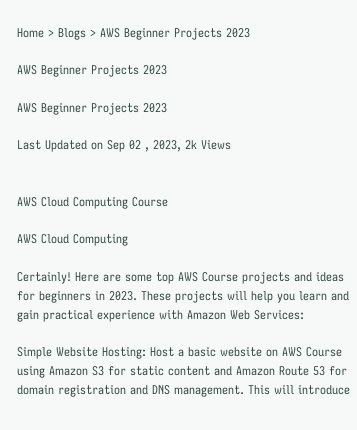Home > Blogs > AWS Beginner Projects 2023

AWS Beginner Projects 2023

AWS Beginner Projects 2023

Last Updated on Sep 02 , 2023, 2k Views


AWS Cloud Computing Course

AWS Cloud Computing

Certainly! Here are some top AWS Course projects and ideas for beginners in 2023. These projects will help you learn and gain practical experience with Amazon Web Services:

Simple Website Hosting: Host a basic website on AWS Course using Amazon S3 for static content and Amazon Route 53 for domain registration and DNS management. This will introduce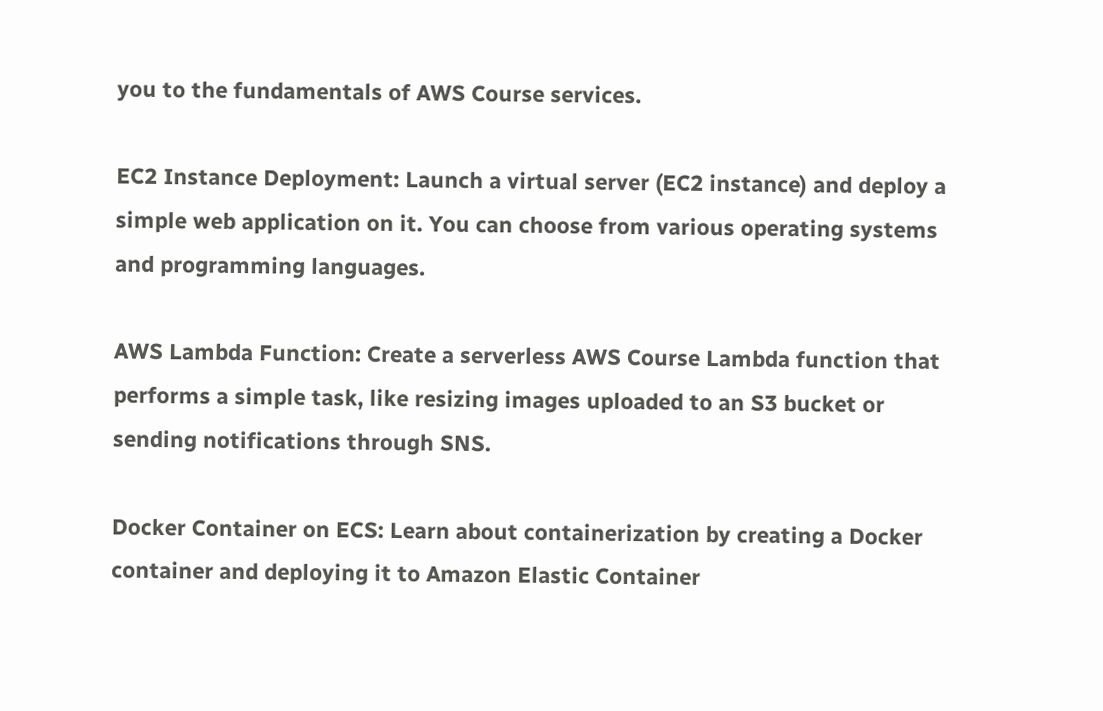you to the fundamentals of AWS Course services.

EC2 Instance Deployment: Launch a virtual server (EC2 instance) and deploy a simple web application on it. You can choose from various operating systems and programming languages.

AWS Lambda Function: Create a serverless AWS Course Lambda function that performs a simple task, like resizing images uploaded to an S3 bucket or sending notifications through SNS.

Docker Container on ECS: Learn about containerization by creating a Docker container and deploying it to Amazon Elastic Container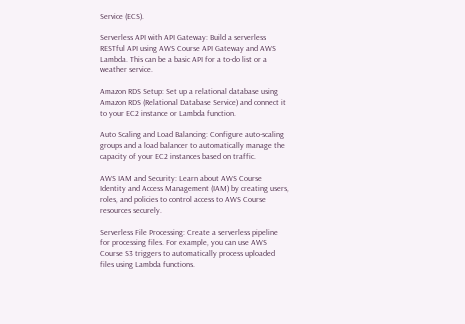Service (ECS).

Serverless API with API Gateway: Build a serverless RESTful API using AWS Course API Gateway and AWS Lambda. This can be a basic API for a to-do list or a weather service.

Amazon RDS Setup: Set up a relational database using Amazon RDS (Relational Database Service) and connect it to your EC2 instance or Lambda function.

Auto Scaling and Load Balancing: Configure auto-scaling groups and a load balancer to automatically manage the capacity of your EC2 instances based on traffic.

AWS IAM and Security: Learn about AWS Course Identity and Access Management (IAM) by creating users, roles, and policies to control access to AWS Course resources securely.

Serverless File Processing: Create a serverless pipeline for processing files. For example, you can use AWS Course S3 triggers to automatically process uploaded files using Lambda functions.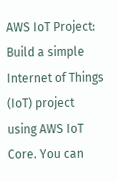AWS IoT Project: Build a simple Internet of Things (IoT) project using AWS IoT Core. You can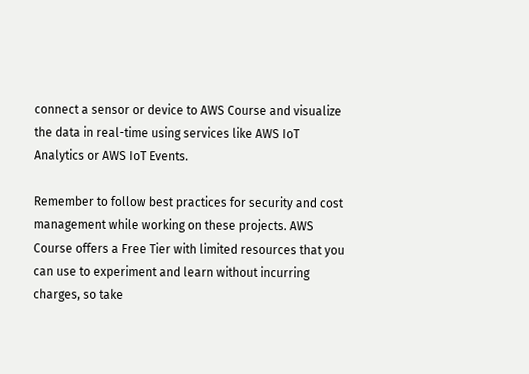connect a sensor or device to AWS Course and visualize the data in real-time using services like AWS IoT Analytics or AWS IoT Events.

Remember to follow best practices for security and cost management while working on these projects. AWS Course offers a Free Tier with limited resources that you can use to experiment and learn without incurring charges, so take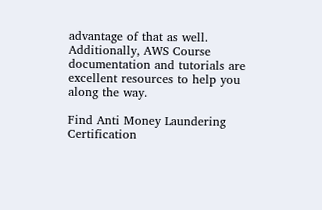advantage of that as well. Additionally, AWS Course documentation and tutorials are excellent resources to help you along the way.

Find Anti Money Laundering Certification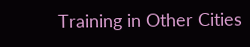Training in Other Cities